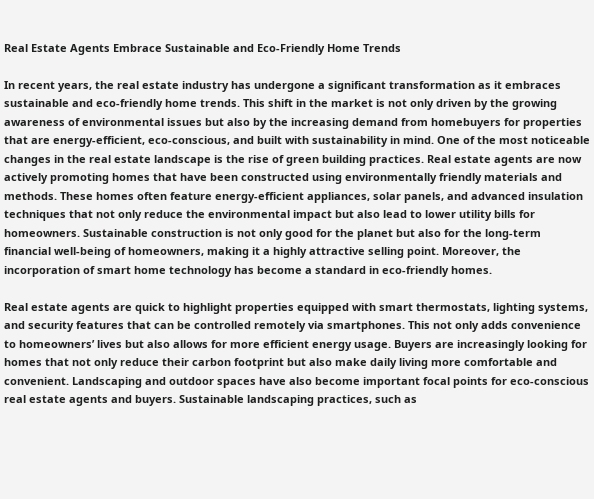Real Estate Agents Embrace Sustainable and Eco-Friendly Home Trends

In recent years, the real estate industry has undergone a significant transformation as it embraces sustainable and eco-friendly home trends. This shift in the market is not only driven by the growing awareness of environmental issues but also by the increasing demand from homebuyers for properties that are energy-efficient, eco-conscious, and built with sustainability in mind. One of the most noticeable changes in the real estate landscape is the rise of green building practices. Real estate agents are now actively promoting homes that have been constructed using environmentally friendly materials and methods. These homes often feature energy-efficient appliances, solar panels, and advanced insulation techniques that not only reduce the environmental impact but also lead to lower utility bills for homeowners. Sustainable construction is not only good for the planet but also for the long-term financial well-being of homeowners, making it a highly attractive selling point. Moreover, the incorporation of smart home technology has become a standard in eco-friendly homes.

Real estate agents are quick to highlight properties equipped with smart thermostats, lighting systems, and security features that can be controlled remotely via smartphones. This not only adds convenience to homeowners’ lives but also allows for more efficient energy usage. Buyers are increasingly looking for homes that not only reduce their carbon footprint but also make daily living more comfortable and convenient. Landscaping and outdoor spaces have also become important focal points for eco-conscious real estate agents and buyers. Sustainable landscaping practices, such as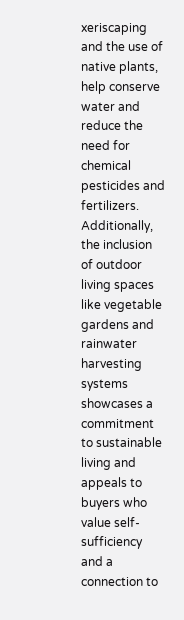xeriscaping and the use of native plants, help conserve water and reduce the need for chemical pesticides and fertilizers. Additionally, the inclusion of outdoor living spaces like vegetable gardens and rainwater harvesting systems showcases a commitment to sustainable living and appeals to buyers who value self-sufficiency and a connection to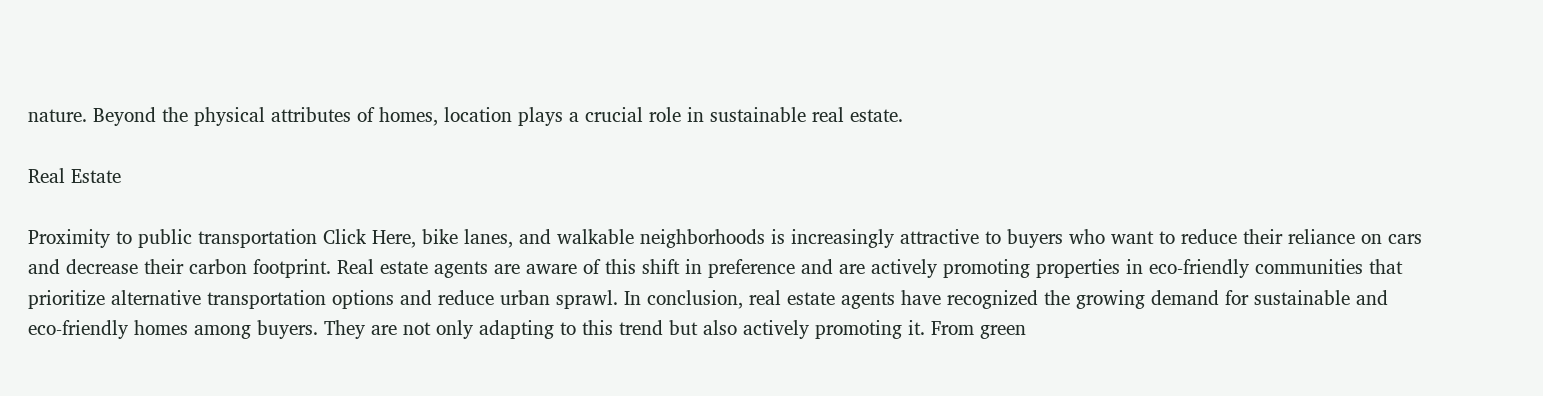nature. Beyond the physical attributes of homes, location plays a crucial role in sustainable real estate.

Real Estate

Proximity to public transportation Click Here, bike lanes, and walkable neighborhoods is increasingly attractive to buyers who want to reduce their reliance on cars and decrease their carbon footprint. Real estate agents are aware of this shift in preference and are actively promoting properties in eco-friendly communities that prioritize alternative transportation options and reduce urban sprawl. In conclusion, real estate agents have recognized the growing demand for sustainable and eco-friendly homes among buyers. They are not only adapting to this trend but also actively promoting it. From green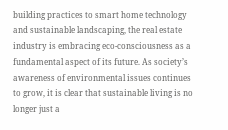building practices to smart home technology and sustainable landscaping, the real estate industry is embracing eco-consciousness as a fundamental aspect of its future. As society’s awareness of environmental issues continues to grow, it is clear that sustainable living is no longer just a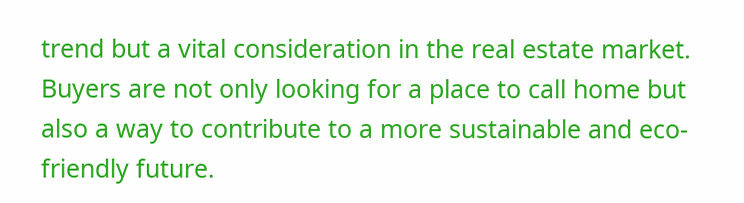trend but a vital consideration in the real estate market. Buyers are not only looking for a place to call home but also a way to contribute to a more sustainable and eco-friendly future.